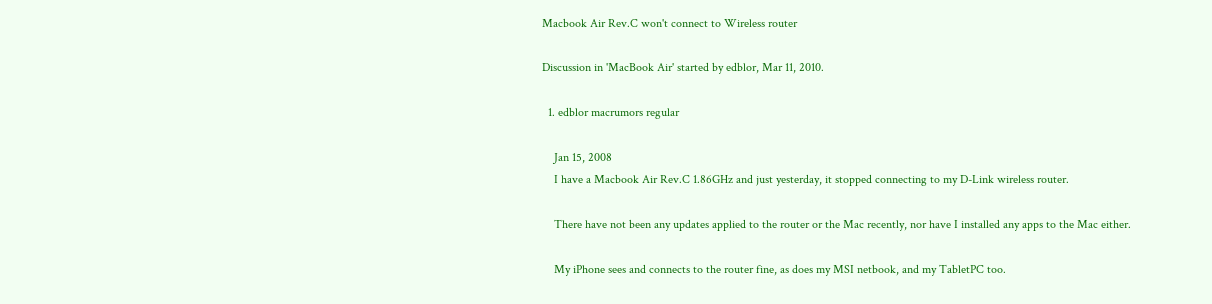Macbook Air Rev.C won't connect to Wireless router

Discussion in 'MacBook Air' started by edblor, Mar 11, 2010.

  1. edblor macrumors regular

    Jan 15, 2008
    I have a Macbook Air Rev.C 1.86GHz and just yesterday, it stopped connecting to my D-Link wireless router.

    There have not been any updates applied to the router or the Mac recently, nor have I installed any apps to the Mac either.

    My iPhone sees and connects to the router fine, as does my MSI netbook, and my TabletPC too.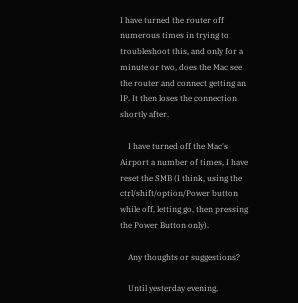I have turned the router off numerous times in trying to troubleshoot this, and only for a minute or two, does the Mac see the router and connect getting an IP. It then loses the connection shortly after.

    I have turned off the Mac's Airport a number of times, I have reset the SMB (I think, using the ctrl/shift/option/Power button while off, letting go, then pressing the Power Button only).

    Any thoughts or suggestions?

    Until yesterday evening,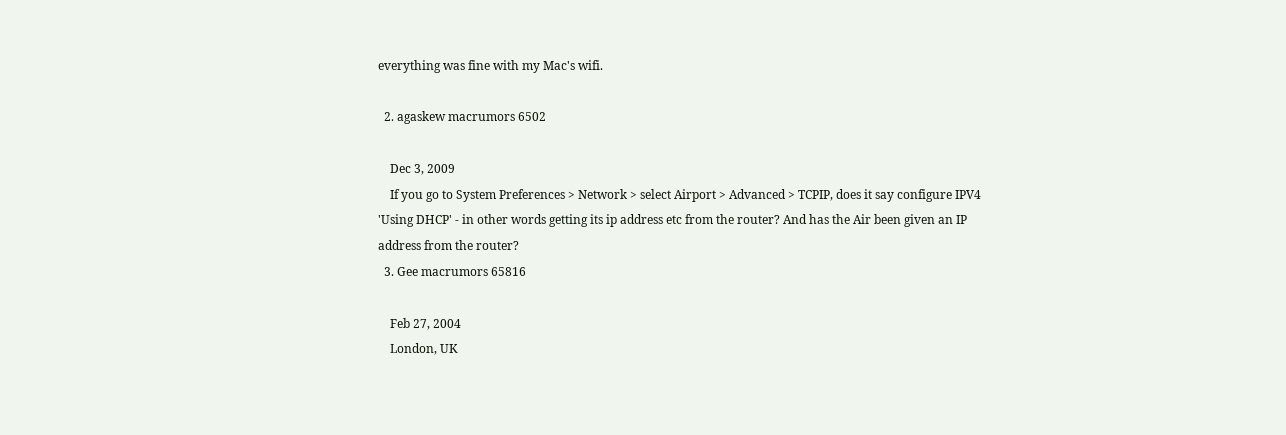everything was fine with my Mac's wifi.

  2. agaskew macrumors 6502

    Dec 3, 2009
    If you go to System Preferences > Network > select Airport > Advanced > TCPIP, does it say configure IPV4 'Using DHCP' - in other words getting its ip address etc from the router? And has the Air been given an IP address from the router?
  3. Gee macrumors 65816

    Feb 27, 2004
    London, UK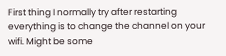First thing I normally try after restarting everything is to change the channel on your wifi. Might be some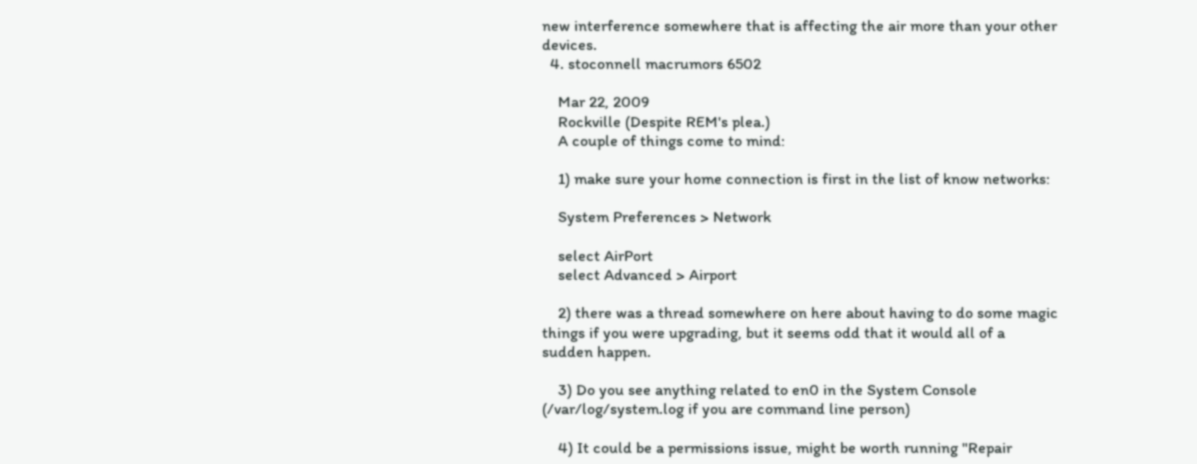new interference somewhere that is affecting the air more than your other devices.
  4. stoconnell macrumors 6502

    Mar 22, 2009
    Rockville (Despite REM's plea.)
    A couple of things come to mind:

    1) make sure your home connection is first in the list of know networks:

    System Preferences > Network

    select AirPort
    select Advanced > Airport

    2) there was a thread somewhere on here about having to do some magic things if you were upgrading, but it seems odd that it would all of a sudden happen.

    3) Do you see anything related to en0 in the System Console (/var/log/system.log if you are command line person)

    4) It could be a permissions issue, might be worth running "Repair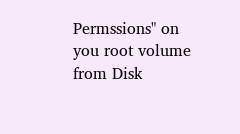Permssions" on you root volume from Disk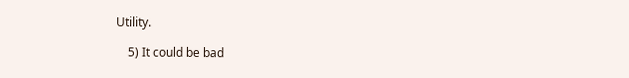Utility.

    5) It could be bad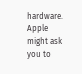hardware. Apple might ask you to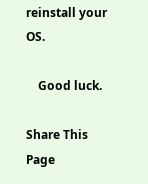reinstall your OS.

    Good luck.

Share This Page